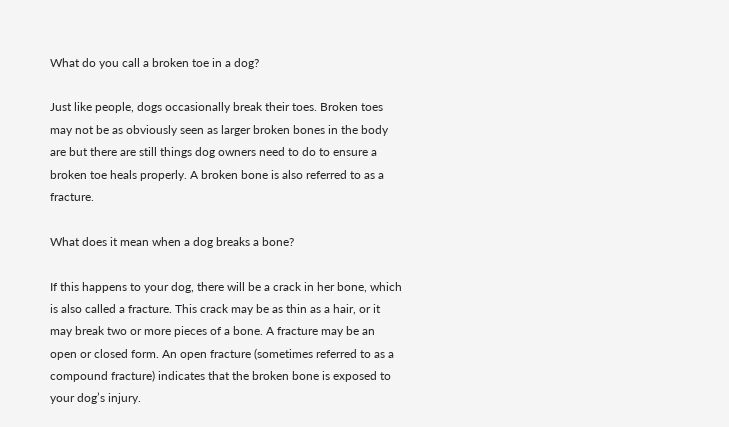What do you call a broken toe in a dog?

Just like people, dogs occasionally break their toes. Broken toes may not be as obviously seen as larger broken bones in the body are but there are still things dog owners need to do to ensure a broken toe heals properly. A broken bone is also referred to as a fracture.

What does it mean when a dog breaks a bone?

If this happens to your dog, there will be a crack in her bone, which is also called a fracture. This crack may be as thin as a hair, or it may break two or more pieces of a bone. A fracture may be an open or closed form. An open fracture (sometimes referred to as a compound fracture) indicates that the broken bone is exposed to your dog’s injury.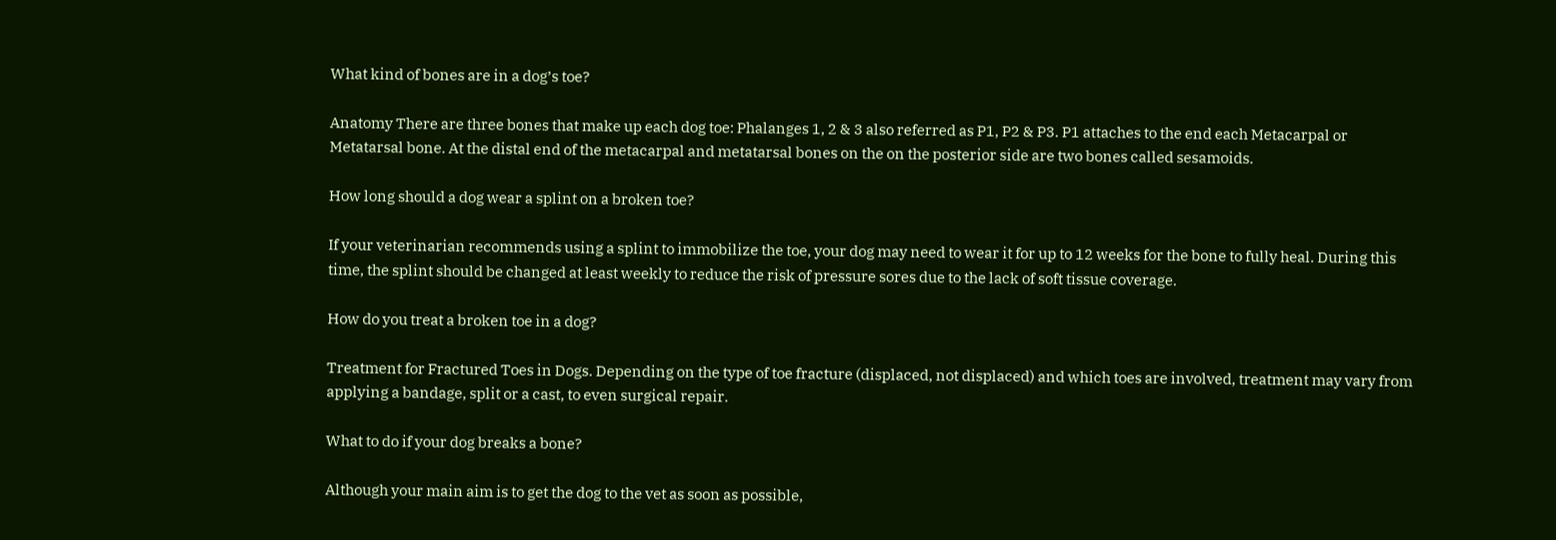What kind of bones are in a dog’s toe?

Anatomy There are three bones that make up each dog toe: Phalanges 1, 2 & 3 also referred as P1, P2 & P3. P1 attaches to the end each Metacarpal or Metatarsal bone. At the distal end of the metacarpal and metatarsal bones on the on the posterior side are two bones called sesamoids.

How long should a dog wear a splint on a broken toe?

If your veterinarian recommends using a splint to immobilize the toe, your dog may need to wear it for up to 12 weeks for the bone to fully heal. During this time, the splint should be changed at least weekly to reduce the risk of pressure sores due to the lack of soft tissue coverage.

How do you treat a broken toe in a dog?

Treatment for Fractured Toes in Dogs. Depending on the type of toe fracture (displaced, not displaced) and which toes are involved, treatment may vary from applying a bandage, split or a cast, to even surgical repair.

What to do if your dog breaks a bone?

Although your main aim is to get the dog to the vet as soon as possible,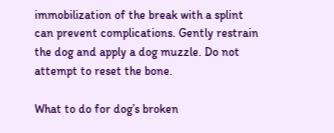immobilization of the break with a splint can prevent complications. Gently restrain the dog and apply a dog muzzle. Do not attempt to reset the bone.

What to do for dog’s broken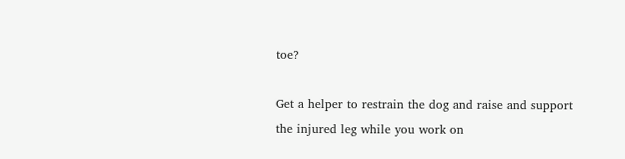toe?

Get a helper to restrain the dog and raise and support the injured leg while you work on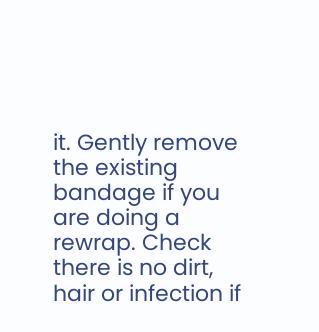it. Gently remove the existing bandage if you are doing a rewrap. Check there is no dirt, hair or infection if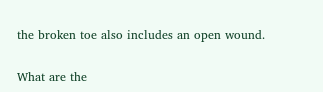the broken toe also includes an open wound.

What are the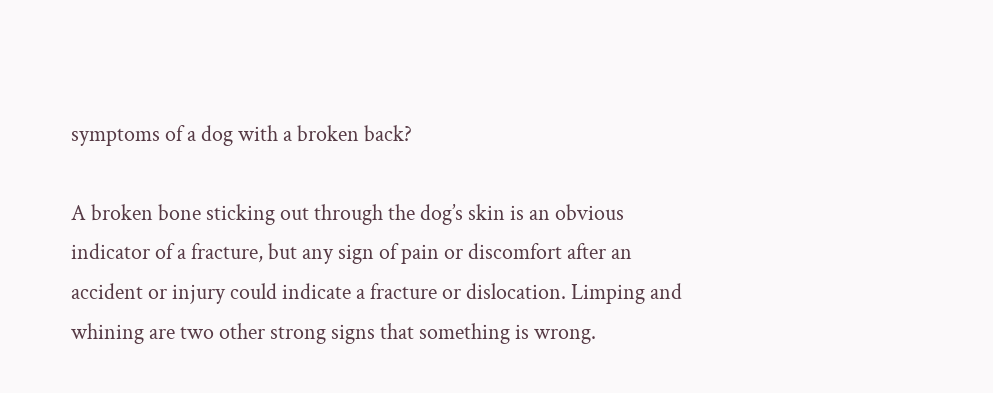symptoms of a dog with a broken back?

A broken bone sticking out through the dog’s skin is an obvious indicator of a fracture, but any sign of pain or discomfort after an accident or injury could indicate a fracture or dislocation. Limping and whining are two other strong signs that something is wrong.